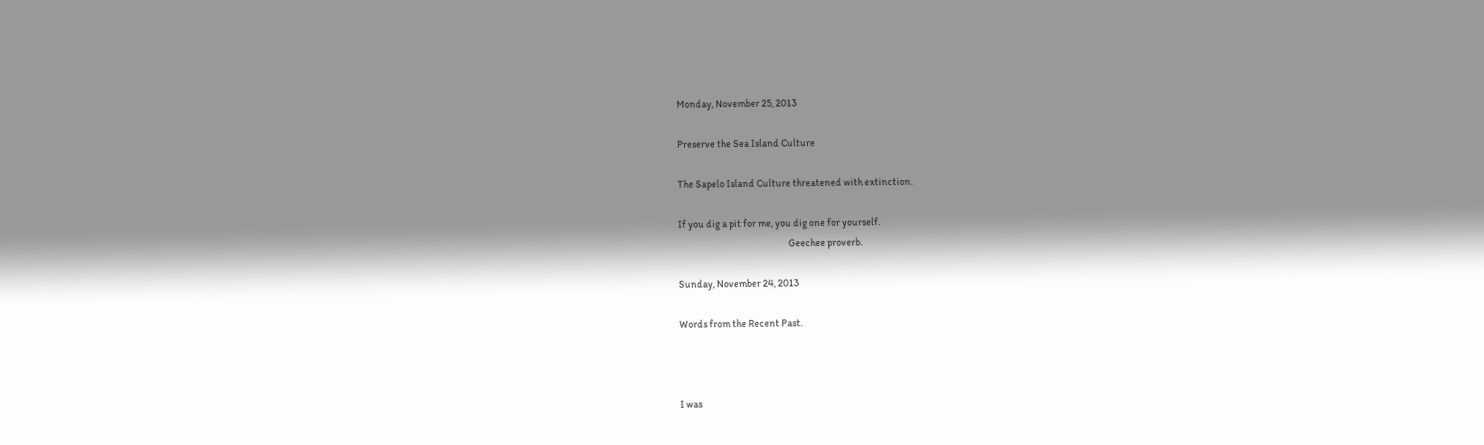Monday, November 25, 2013

Preserve the Sea Island Culture

The Sapelo Island Culture threatened with extinction.

If you dig a pit for me, you dig one for yourself.
                                                       Geechee proverb.

Sunday, November 24, 2013

Words from the Recent Past.



I was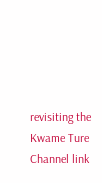revisiting the Kwame Ture Channel link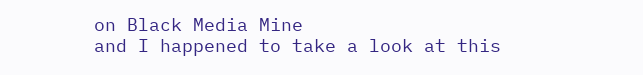on Black Media Mine
and I happened to take a look at this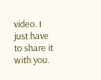video. I just have to share it with you.